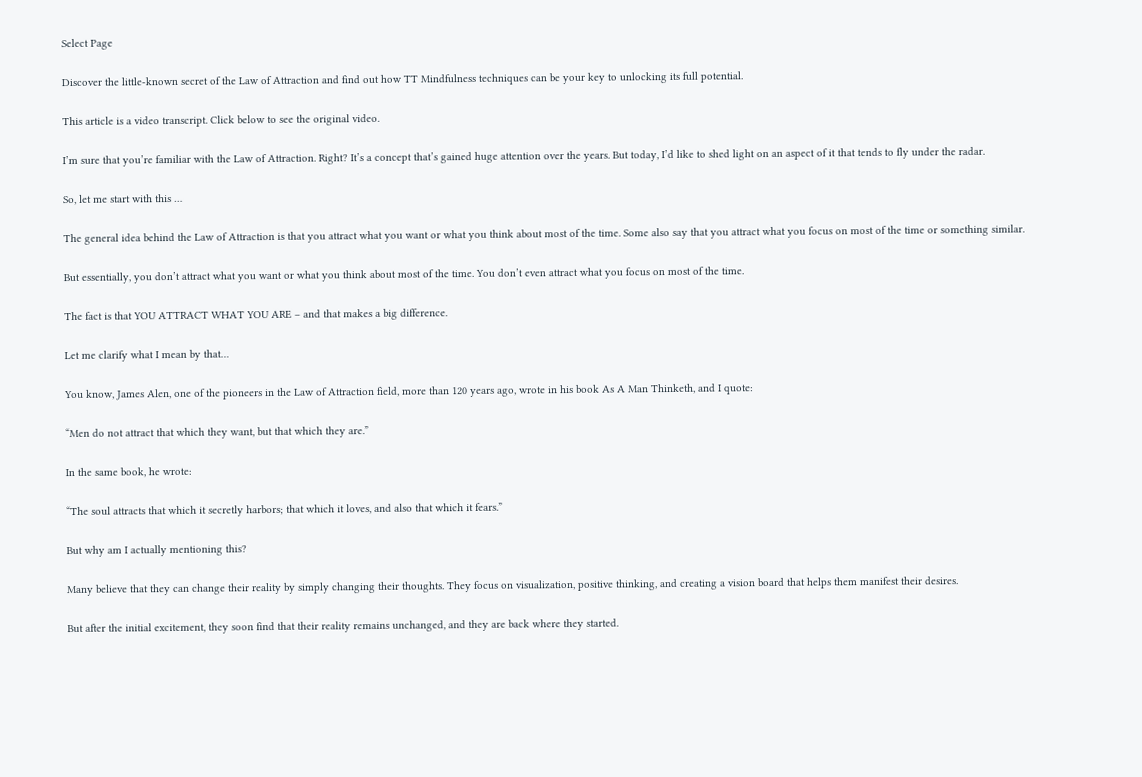Select Page

Discover the little-known secret of the Law of Attraction and find out how TT Mindfulness techniques can be your key to unlocking its full potential.

This article is a video transcript. Click below to see the original video.

I’m sure that you’re familiar with the Law of Attraction. Right? It’s a concept that’s gained huge attention over the years. But today, I’d like to shed light on an aspect of it that tends to fly under the radar.

So, let me start with this …

The general idea behind the Law of Attraction is that you attract what you want or what you think about most of the time. Some also say that you attract what you focus on most of the time or something similar.

But essentially, you don’t attract what you want or what you think about most of the time. You don’t even attract what you focus on most of the time.

The fact is that YOU ATTRACT WHAT YOU ARE – and that makes a big difference.

Let me clarify what I mean by that…

You know, James Alen, one of the pioneers in the Law of Attraction field, more than 120 years ago, wrote in his book As A Man Thinketh, and I quote:

“Men do not attract that which they want, but that which they are.”

In the same book, he wrote:

“The soul attracts that which it secretly harbors; that which it loves, and also that which it fears.”

But why am I actually mentioning this?

Many believe that they can change their reality by simply changing their thoughts. They focus on visualization, positive thinking, and creating a vision board that helps them manifest their desires.

But after the initial excitement, they soon find that their reality remains unchanged, and they are back where they started.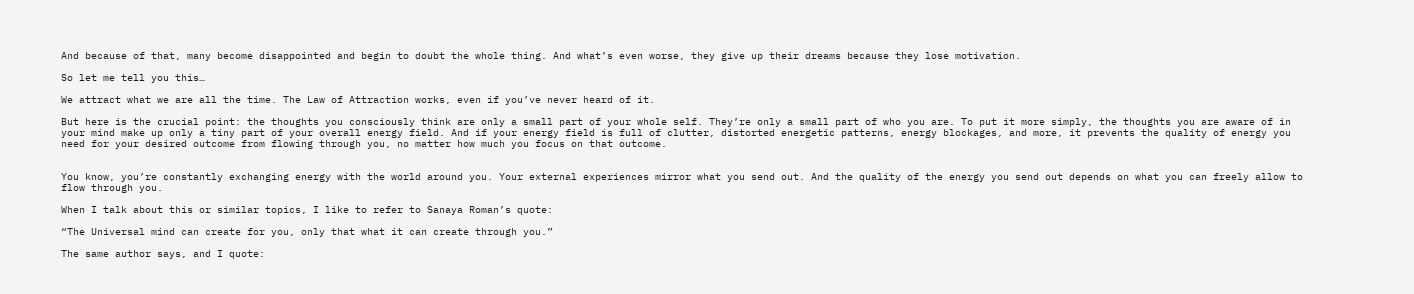And because of that, many become disappointed and begin to doubt the whole thing. And what’s even worse, they give up their dreams because they lose motivation.

So let me tell you this…

We attract what we are all the time. The Law of Attraction works, even if you’ve never heard of it.

But here is the crucial point: the thoughts you consciously think are only a small part of your whole self. They’re only a small part of who you are. To put it more simply, the thoughts you are aware of in your mind make up only a tiny part of your overall energy field. And if your energy field is full of clutter, distorted energetic patterns, energy blockages, and more, it prevents the quality of energy you need for your desired outcome from flowing through you, no matter how much you focus on that outcome.


You know, you’re constantly exchanging energy with the world around you. Your external experiences mirror what you send out. And the quality of the energy you send out depends on what you can freely allow to flow through you.

When I talk about this or similar topics, I like to refer to Sanaya Roman’s quote:

“The Universal mind can create for you, only that what it can create through you.”

The same author says, and I quote: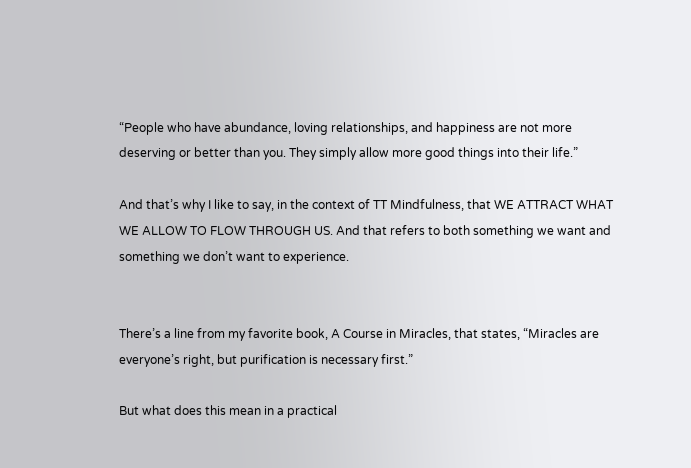“People who have abundance, loving relationships, and happiness are not more deserving or better than you. They simply allow more good things into their life.”

And that’s why I like to say, in the context of TT Mindfulness, that WE ATTRACT WHAT WE ALLOW TO FLOW THROUGH US. And that refers to both something we want and something we don’t want to experience.


There’s a line from my favorite book, A Course in Miracles, that states, “Miracles are everyone’s right, but purification is necessary first.”

But what does this mean in a practical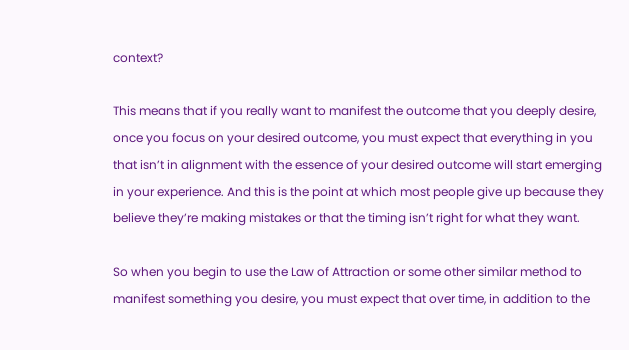context?

This means that if you really want to manifest the outcome that you deeply desire, once you focus on your desired outcome, you must expect that everything in you that isn’t in alignment with the essence of your desired outcome will start emerging in your experience. And this is the point at which most people give up because they believe they’re making mistakes or that the timing isn’t right for what they want.

So when you begin to use the Law of Attraction or some other similar method to manifest something you desire, you must expect that over time, in addition to the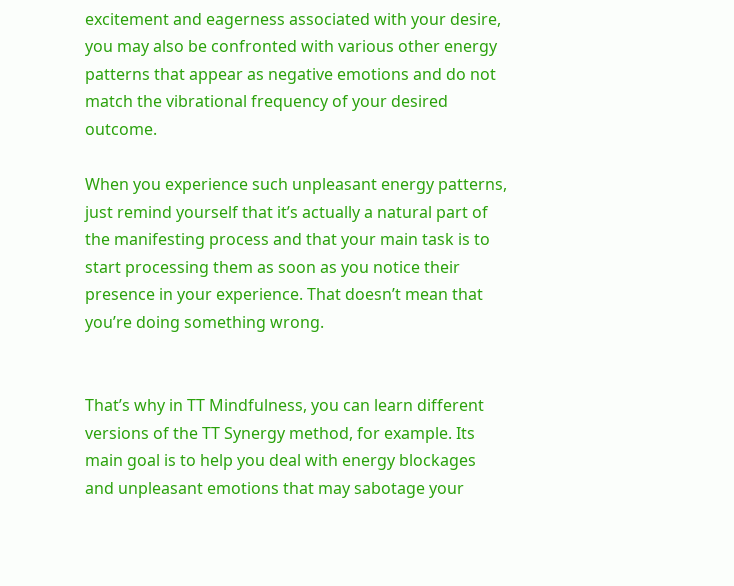excitement and eagerness associated with your desire, you may also be confronted with various other energy patterns that appear as negative emotions and do not match the vibrational frequency of your desired outcome.

When you experience such unpleasant energy patterns, just remind yourself that it’s actually a natural part of the manifesting process and that your main task is to start processing them as soon as you notice their presence in your experience. That doesn’t mean that you’re doing something wrong.


That’s why in TT Mindfulness, you can learn different versions of the TT Synergy method, for example. Its main goal is to help you deal with energy blockages and unpleasant emotions that may sabotage your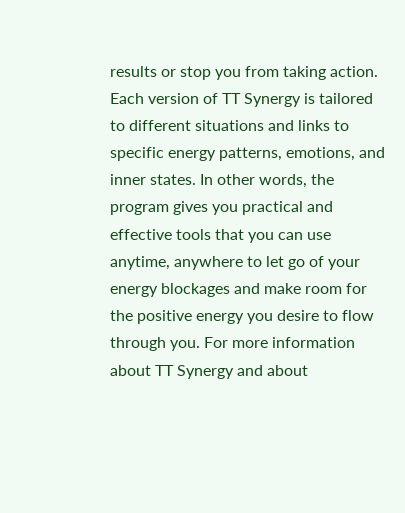results or stop you from taking action. Each version of TT Synergy is tailored to different situations and links to specific energy patterns, emotions, and inner states. In other words, the program gives you practical and effective tools that you can use anytime, anywhere to let go of your energy blockages and make room for the positive energy you desire to flow through you. For more information about TT Synergy and about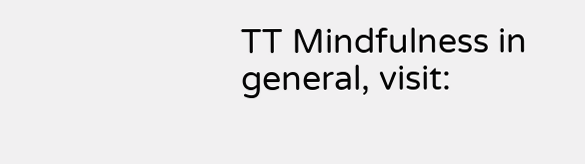TT Mindfulness in general, visit: